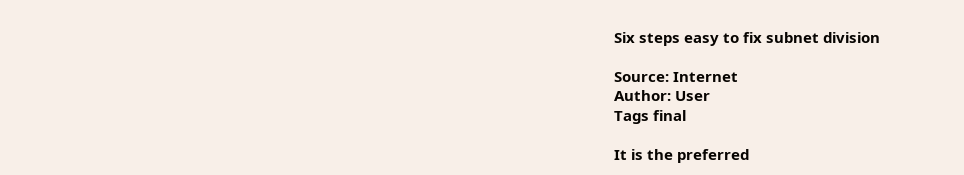Six steps easy to fix subnet division

Source: Internet
Author: User
Tags final

It is the preferred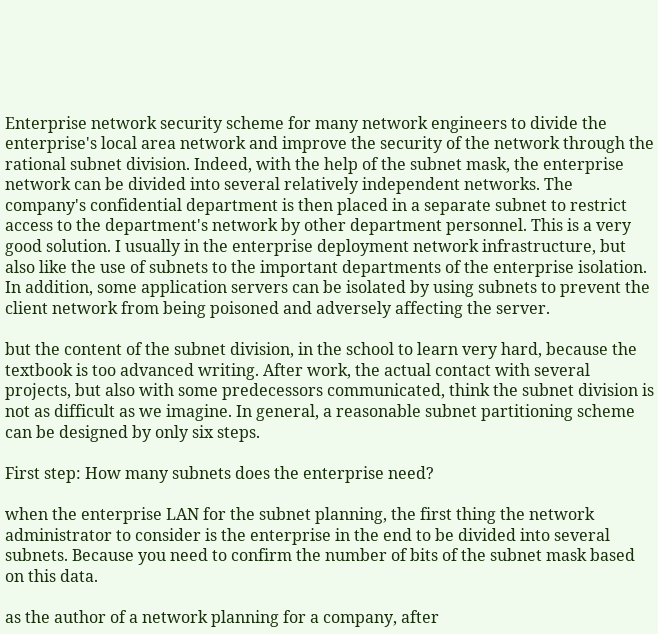Enterprise network security scheme for many network engineers to divide the enterprise's local area network and improve the security of the network through the rational subnet division. Indeed, with the help of the subnet mask, the enterprise network can be divided into several relatively independent networks. The company's confidential department is then placed in a separate subnet to restrict access to the department's network by other department personnel. This is a very good solution. I usually in the enterprise deployment network infrastructure, but also like the use of subnets to the important departments of the enterprise isolation. In addition, some application servers can be isolated by using subnets to prevent the client network from being poisoned and adversely affecting the server.

but the content of the subnet division, in the school to learn very hard, because the textbook is too advanced writing. After work, the actual contact with several projects, but also with some predecessors communicated, think the subnet division is not as difficult as we imagine. In general, a reasonable subnet partitioning scheme can be designed by only six steps.

First step: How many subnets does the enterprise need?

when the enterprise LAN for the subnet planning, the first thing the network administrator to consider is the enterprise in the end to be divided into several subnets. Because you need to confirm the number of bits of the subnet mask based on this data.

as the author of a network planning for a company, after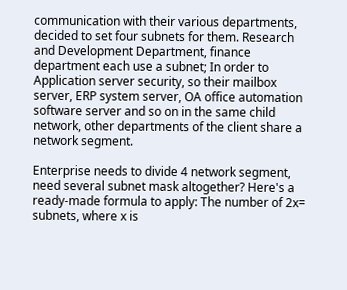communication with their various departments, decided to set four subnets for them. Research and Development Department, finance department each use a subnet; In order to Application server security, so their mailbox server, ERP system server, OA office automation software server and so on in the same child network, other departments of the client share a network segment.

Enterprise needs to divide 4 network segment, need several subnet mask altogether? Here's a ready-made formula to apply: The number of 2x= subnets, where x is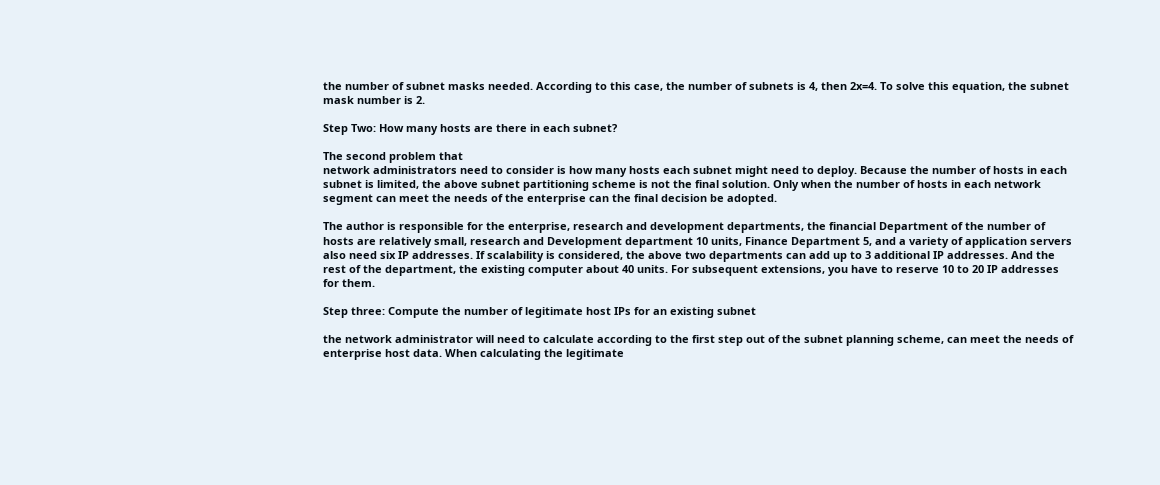the number of subnet masks needed. According to this case, the number of subnets is 4, then 2x=4. To solve this equation, the subnet mask number is 2.

Step Two: How many hosts are there in each subnet?

The second problem that
network administrators need to consider is how many hosts each subnet might need to deploy. Because the number of hosts in each subnet is limited, the above subnet partitioning scheme is not the final solution. Only when the number of hosts in each network segment can meet the needs of the enterprise can the final decision be adopted.

The author is responsible for the enterprise, research and development departments, the financial Department of the number of hosts are relatively small, research and Development department 10 units, Finance Department 5, and a variety of application servers also need six IP addresses. If scalability is considered, the above two departments can add up to 3 additional IP addresses. And the rest of the department, the existing computer about 40 units. For subsequent extensions, you have to reserve 10 to 20 IP addresses for them.

Step three: Compute the number of legitimate host IPs for an existing subnet

the network administrator will need to calculate according to the first step out of the subnet planning scheme, can meet the needs of enterprise host data. When calculating the legitimate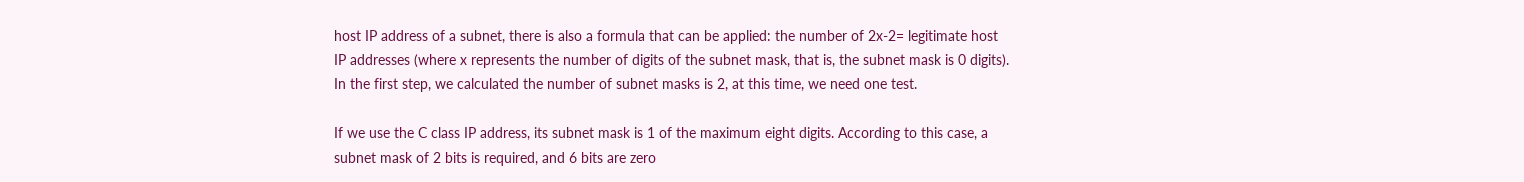host IP address of a subnet, there is also a formula that can be applied: the number of 2x-2= legitimate host IP addresses (where x represents the number of digits of the subnet mask, that is, the subnet mask is 0 digits). In the first step, we calculated the number of subnet masks is 2, at this time, we need one test.

If we use the C class IP address, its subnet mask is 1 of the maximum eight digits. According to this case, a subnet mask of 2 bits is required, and 6 bits are zero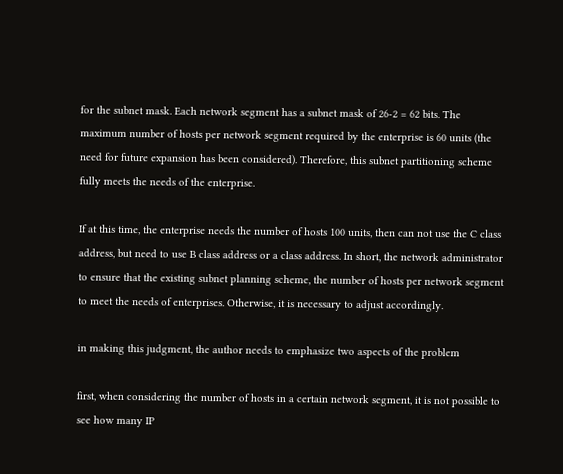for the subnet mask. Each network segment has a subnet mask of 26-2 = 62 bits. The maximum number of hosts per network segment required by the enterprise is 60 units (the need for future expansion has been considered). Therefore, this subnet partitioning scheme fully meets the needs of the enterprise.

If at this time, the enterprise needs the number of hosts 100 units, then can not use the C class address, but need to use B class address or a class address. In short, the network administrator to ensure that the existing subnet planning scheme, the number of hosts per network segment to meet the needs of enterprises. Otherwise, it is necessary to adjust accordingly.

in making this judgment, the author needs to emphasize two aspects of the problem

first, when considering the number of hosts in a certain network segment, it is not possible to see how many IP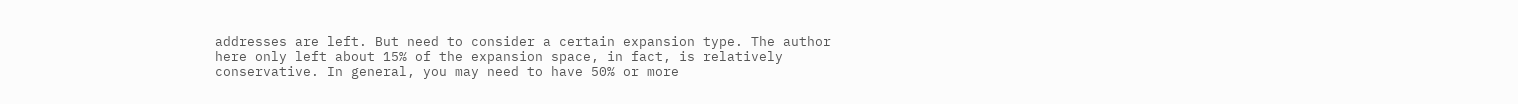addresses are left. But need to consider a certain expansion type. The author here only left about 15% of the expansion space, in fact, is relatively conservative. In general, you may need to have 50% or more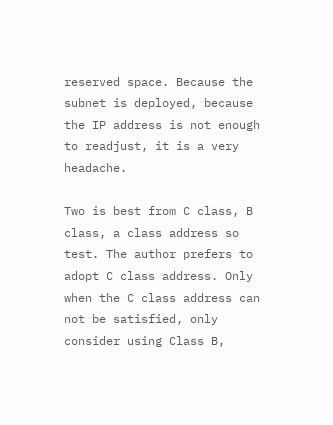reserved space. Because the subnet is deployed, because the IP address is not enough to readjust, it is a very headache.

Two is best from C class, B class, a class address so test. The author prefers to adopt C class address. Only when the C class address can not be satisfied, only consider using Class B,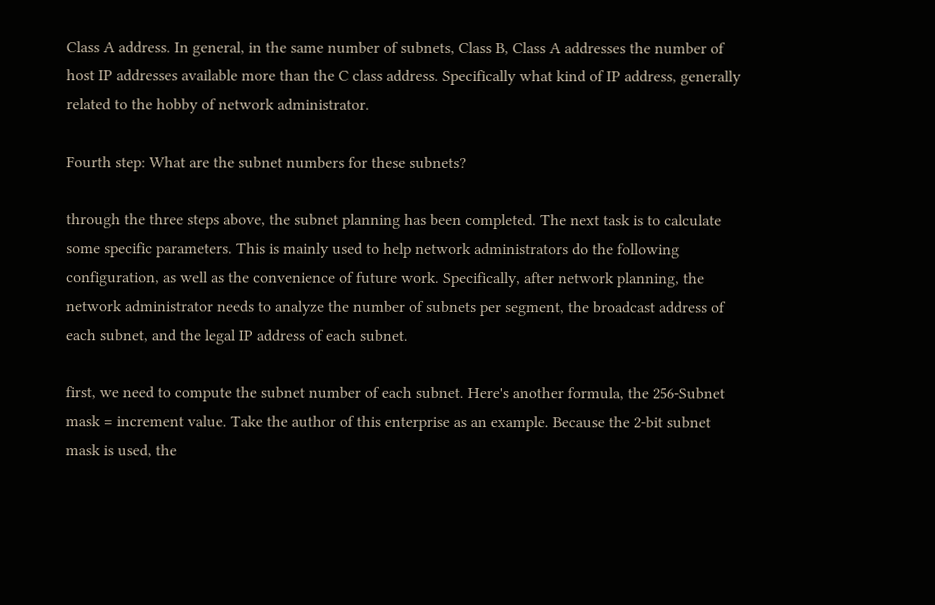Class A address. In general, in the same number of subnets, Class B, Class A addresses the number of host IP addresses available more than the C class address. Specifically what kind of IP address, generally related to the hobby of network administrator.

Fourth step: What are the subnet numbers for these subnets?

through the three steps above, the subnet planning has been completed. The next task is to calculate some specific parameters. This is mainly used to help network administrators do the following configuration, as well as the convenience of future work. Specifically, after network planning, the network administrator needs to analyze the number of subnets per segment, the broadcast address of each subnet, and the legal IP address of each subnet.

first, we need to compute the subnet number of each subnet. Here's another formula, the 256-Subnet mask = increment value. Take the author of this enterprise as an example. Because the 2-bit subnet mask is used, the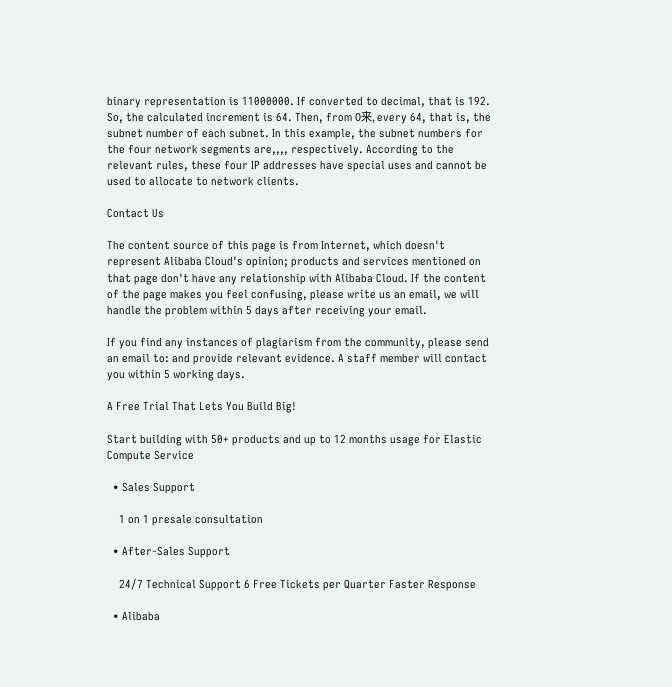binary representation is 11000000. If converted to decimal, that is 192. So, the calculated increment is 64. Then, from 0来, every 64, that is, the subnet number of each subnet. In this example, the subnet numbers for the four network segments are,,,, respectively. According to the relevant rules, these four IP addresses have special uses and cannot be used to allocate to network clients.

Contact Us

The content source of this page is from Internet, which doesn't represent Alibaba Cloud's opinion; products and services mentioned on that page don't have any relationship with Alibaba Cloud. If the content of the page makes you feel confusing, please write us an email, we will handle the problem within 5 days after receiving your email.

If you find any instances of plagiarism from the community, please send an email to: and provide relevant evidence. A staff member will contact you within 5 working days.

A Free Trial That Lets You Build Big!

Start building with 50+ products and up to 12 months usage for Elastic Compute Service

  • Sales Support

    1 on 1 presale consultation

  • After-Sales Support

    24/7 Technical Support 6 Free Tickets per Quarter Faster Response

  • Alibaba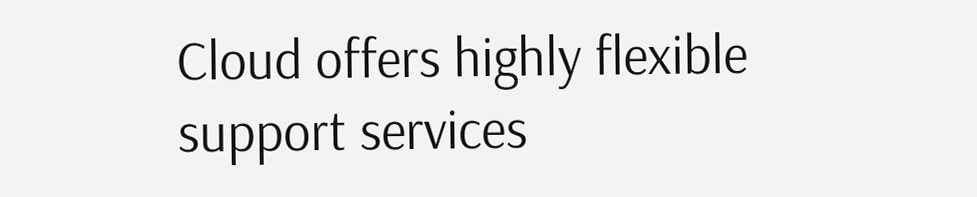Cloud offers highly flexible support services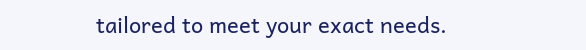tailored to meet your exact needs.